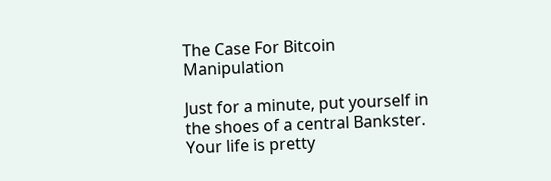The Case For Bitcoin Manipulation

Just for a minute, put yourself in the shoes of a central Bankster. Your life is pretty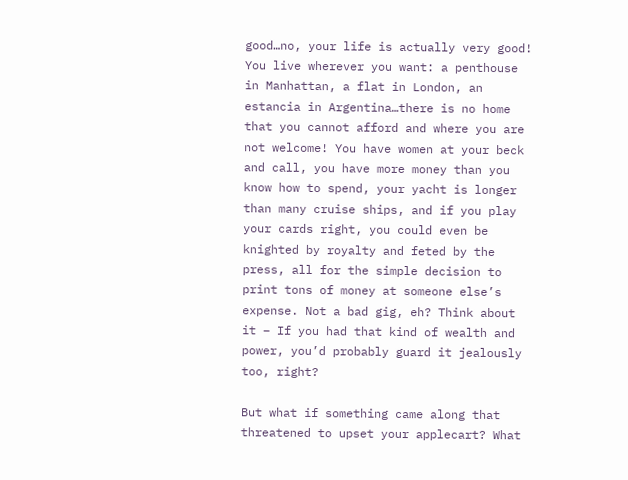good…no, your life is actually very good! You live wherever you want: a penthouse in Manhattan, a flat in London, an estancia in Argentina…there is no home that you cannot afford and where you are not welcome! You have women at your beck and call, you have more money than you know how to spend, your yacht is longer than many cruise ships, and if you play your cards right, you could even be knighted by royalty and feted by the press, all for the simple decision to print tons of money at someone else’s expense. Not a bad gig, eh? Think about it – If you had that kind of wealth and power, you’d probably guard it jealously too, right?

But what if something came along that threatened to upset your applecart? What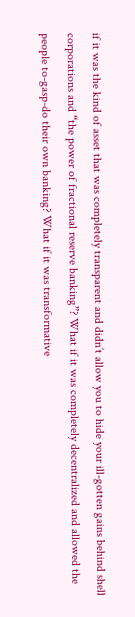if it was the kind of asset that was completely transparent and didn’t allow you to hide your ill-gotten gains behind shell corporations and “the power of fractional reserve banking”? What if it was completely decentralized and allowed the people to-gasp-do their own banking? What if it was transformative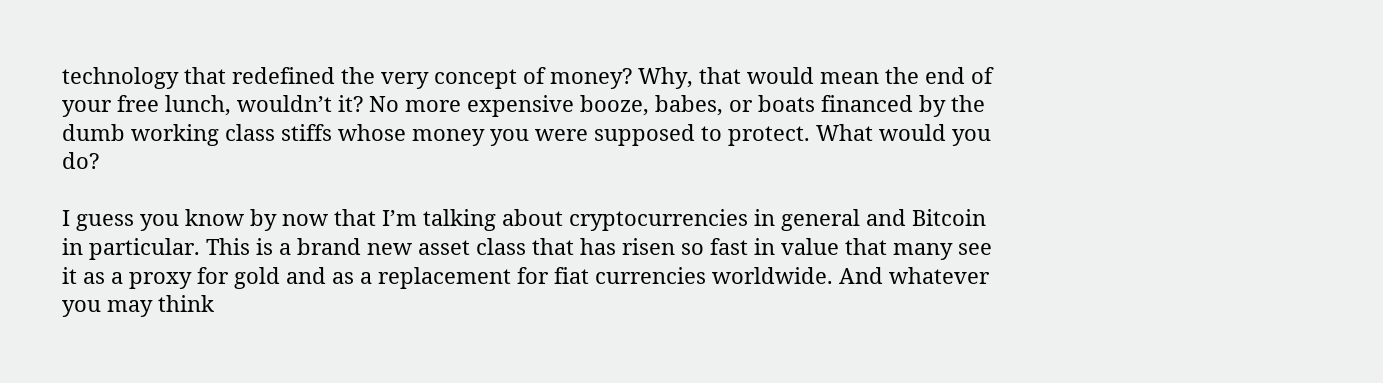technology that redefined the very concept of money? Why, that would mean the end of your free lunch, wouldn’t it? No more expensive booze, babes, or boats financed by the dumb working class stiffs whose money you were supposed to protect. What would you do?

I guess you know by now that I’m talking about cryptocurrencies in general and Bitcoin in particular. This is a brand new asset class that has risen so fast in value that many see it as a proxy for gold and as a replacement for fiat currencies worldwide. And whatever you may think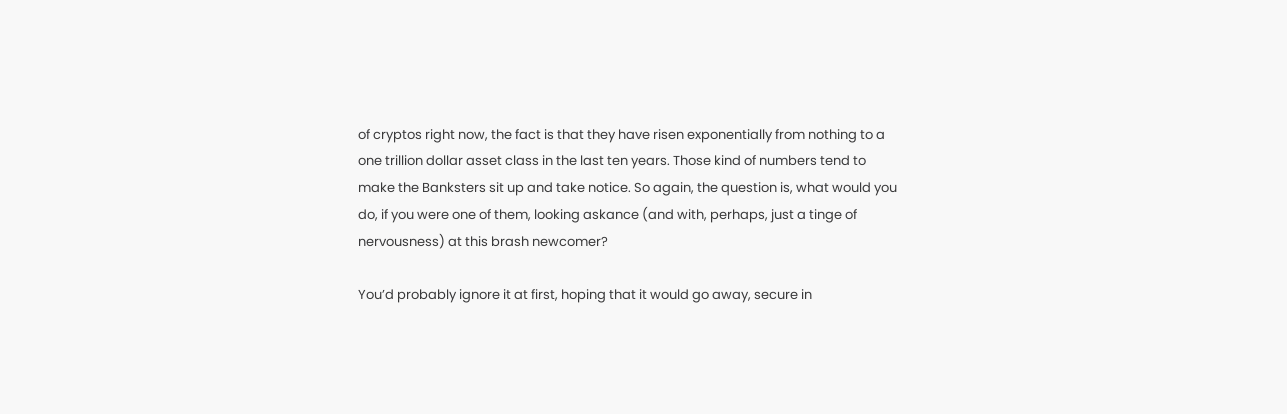of cryptos right now, the fact is that they have risen exponentially from nothing to a one trillion dollar asset class in the last ten years. Those kind of numbers tend to make the Banksters sit up and take notice. So again, the question is, what would you do, if you were one of them, looking askance (and with, perhaps, just a tinge of nervousness) at this brash newcomer?

You’d probably ignore it at first, hoping that it would go away, secure in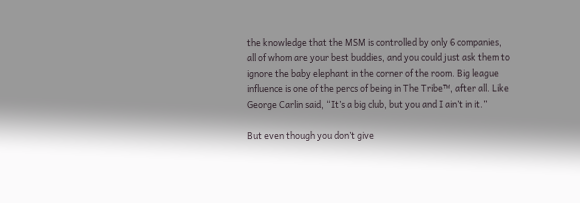the knowledge that the MSM is controlled by only 6 companies, all of whom are your best buddies, and you could just ask them to ignore the baby elephant in the corner of the room. Big league influence is one of the percs of being in The Tribe™, after all. Like George Carlin said, “It’s a big club, but you and I ain’t in it.”

But even though you don’t give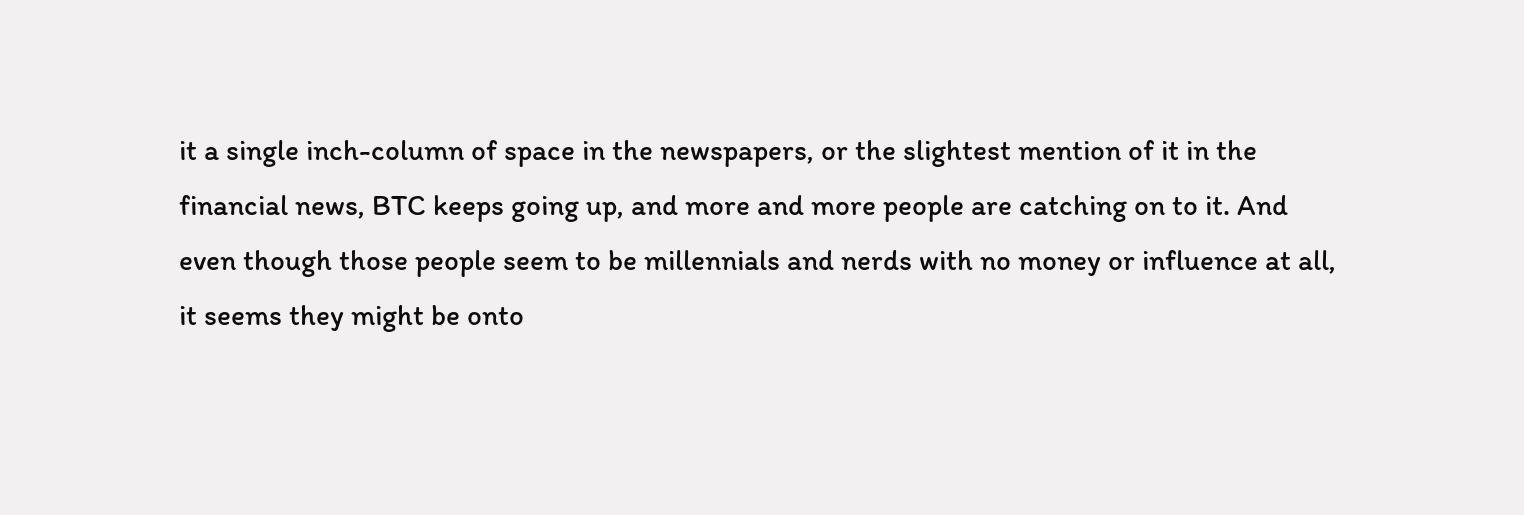it a single inch-column of space in the newspapers, or the slightest mention of it in the financial news, BTC keeps going up, and more and more people are catching on to it. And even though those people seem to be millennials and nerds with no money or influence at all, it seems they might be onto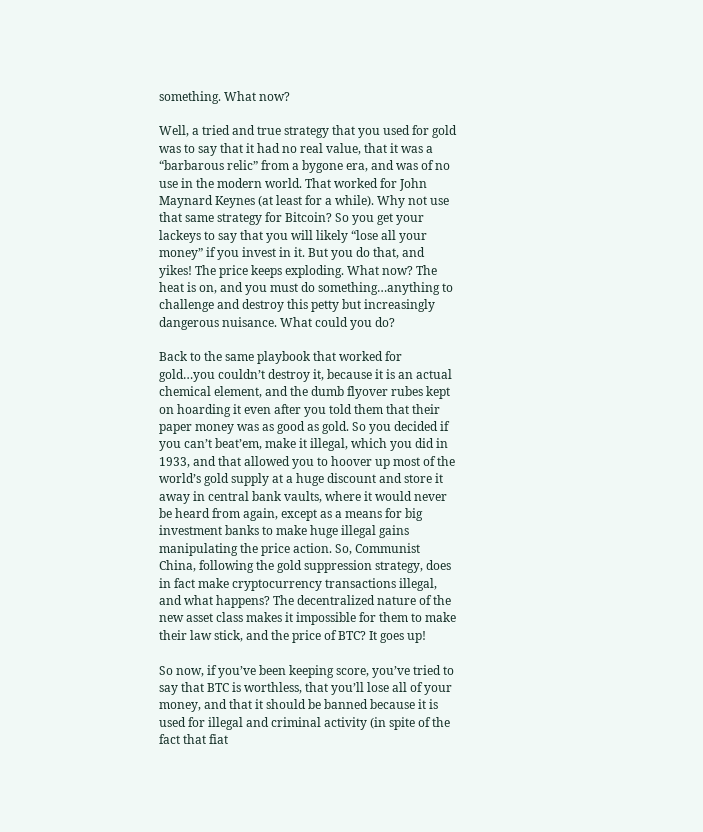something. What now?

Well, a tried and true strategy that you used for gold was to say that it had no real value, that it was a “barbarous relic” from a bygone era, and was of no use in the modern world. That worked for John Maynard Keynes (at least for a while). Why not use that same strategy for Bitcoin? So you get your lackeys to say that you will likely “lose all your money” if you invest in it. But you do that, and yikes! The price keeps exploding. What now? The heat is on, and you must do something…anything to challenge and destroy this petty but increasingly dangerous nuisance. What could you do?

Back to the same playbook that worked for gold…you couldn’t destroy it, because it is an actual chemical element, and the dumb flyover rubes kept on hoarding it even after you told them that their paper money was as good as gold. So you decided if you can’t beat’em, make it illegal, which you did in 1933, and that allowed you to hoover up most of the world’s gold supply at a huge discount and store it away in central bank vaults, where it would never be heard from again, except as a means for big investment banks to make huge illegal gains manipulating the price action. So, Communist China, following the gold suppression strategy, does in fact make cryptocurrency transactions illegal, and what happens? The decentralized nature of the new asset class makes it impossible for them to make their law stick, and the price of BTC? It goes up!

So now, if you’ve been keeping score, you’ve tried to say that BTC is worthless, that you’ll lose all of your money, and that it should be banned because it is used for illegal and criminal activity (in spite of the fact that fiat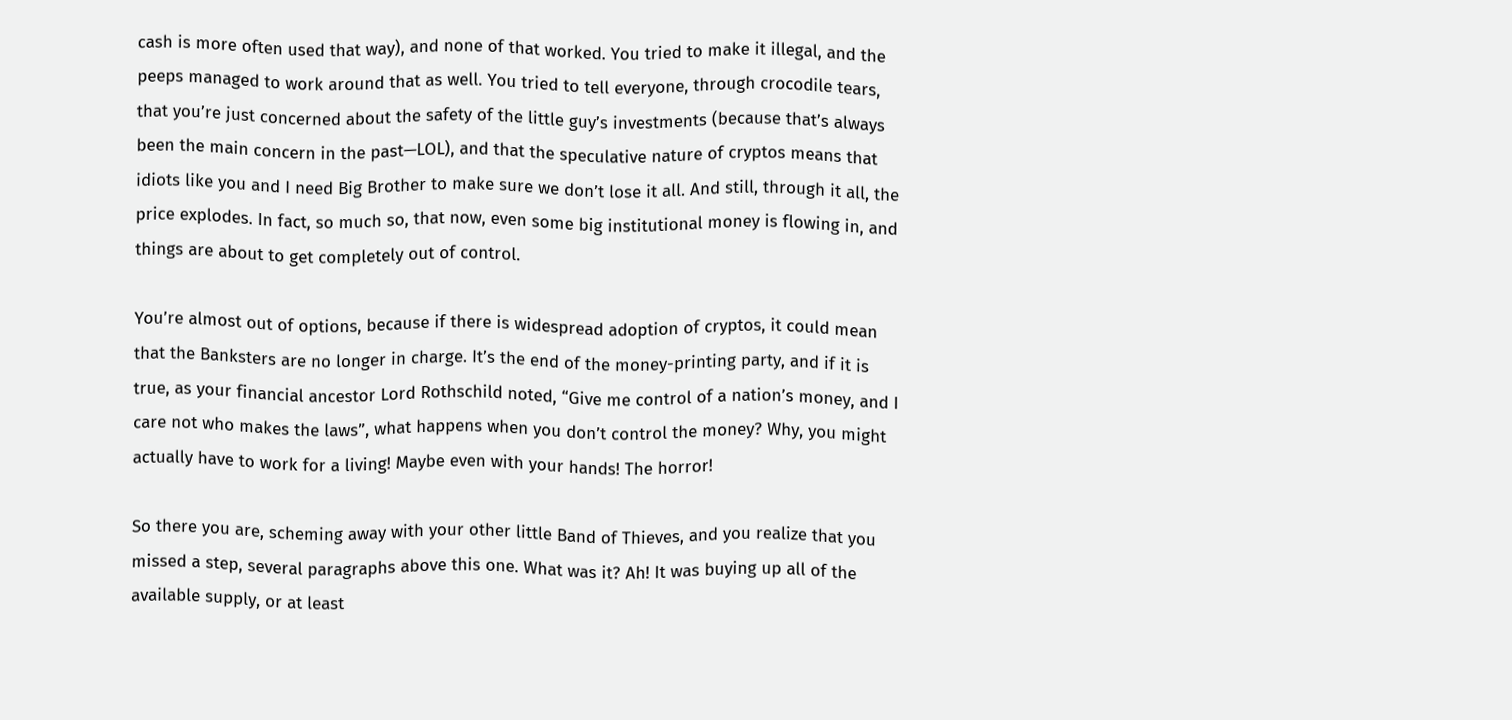cash is more often used that way), and none of that worked. You tried to make it illegal, and the peeps managed to work around that as well. You tried to tell everyone, through crocodile tears, that you’re just concerned about the safety of the little guy’s investments (because that’s always been the main concern in the past—LOL), and that the speculative nature of cryptos means that idiots like you and I need Big Brother to make sure we don’t lose it all. And still, through it all, the price explodes. In fact, so much so, that now, even some big institutional money is flowing in, and things are about to get completely out of control.

You’re almost out of options, because if there is widespread adoption of cryptos, it could mean that the Banksters are no longer in charge. It’s the end of the money-printing party, and if it is true, as your financial ancestor Lord Rothschild noted, “Give me control of a nation’s money, and I care not who makes the laws”, what happens when you don’t control the money? Why, you might actually have to work for a living! Maybe even with your hands! The horror!

So there you are, scheming away with your other little Band of Thieves, and you realize that you missed a step, several paragraphs above this one. What was it? Ah! It was buying up all of the available supply, or at least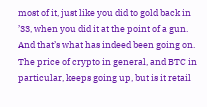most of it, just like you did to gold back in ’33, when you did it at the point of a gun. And that’s what has indeed been going on. The price of crypto in general, and BTC in particular, keeps going up, but is it retail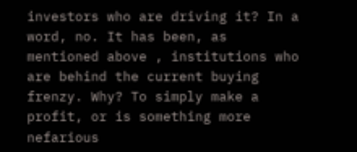investors who are driving it? In a word, no. It has been, as mentioned above , institutions who are behind the current buying frenzy. Why? To simply make a profit, or is something more nefarious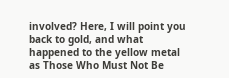involved? Here, I will point you back to gold, and what happened to the yellow metal as Those Who Must Not Be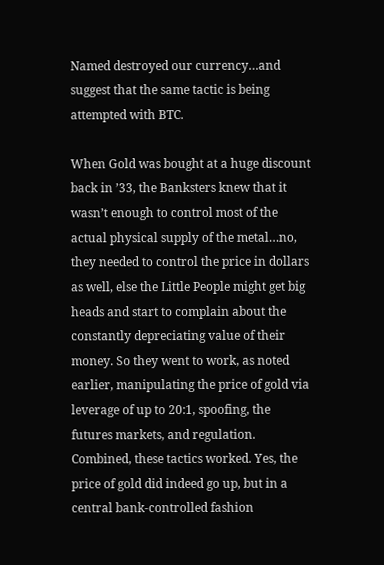Named destroyed our currency…and suggest that the same tactic is being attempted with BTC.

When Gold was bought at a huge discount back in ’33, the Banksters knew that it wasn’t enough to control most of the actual physical supply of the metal…no, they needed to control the price in dollars as well, else the Little People might get big heads and start to complain about the constantly depreciating value of their money. So they went to work, as noted earlier, manipulating the price of gold via leverage of up to 20:1, spoofing, the futures markets, and regulation. Combined, these tactics worked. Yes, the price of gold did indeed go up, but in a central bank-controlled fashion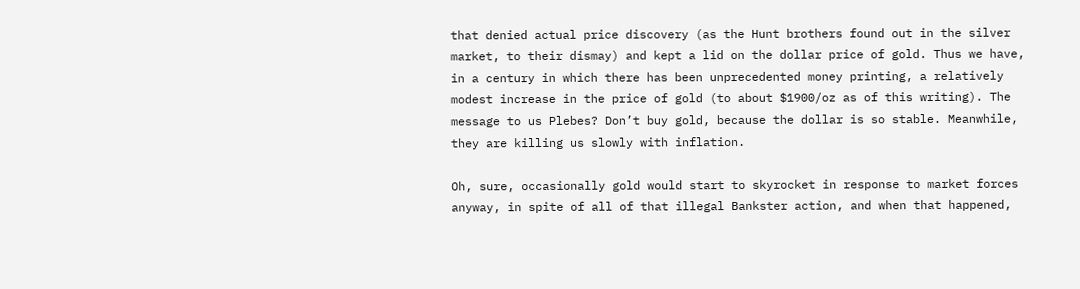that denied actual price discovery (as the Hunt brothers found out in the silver market, to their dismay) and kept a lid on the dollar price of gold. Thus we have, in a century in which there has been unprecedented money printing, a relatively modest increase in the price of gold (to about $1900/oz as of this writing). The message to us Plebes? Don’t buy gold, because the dollar is so stable. Meanwhile, they are killing us slowly with inflation.

Oh, sure, occasionally gold would start to skyrocket in response to market forces anyway, in spite of all of that illegal Bankster action, and when that happened,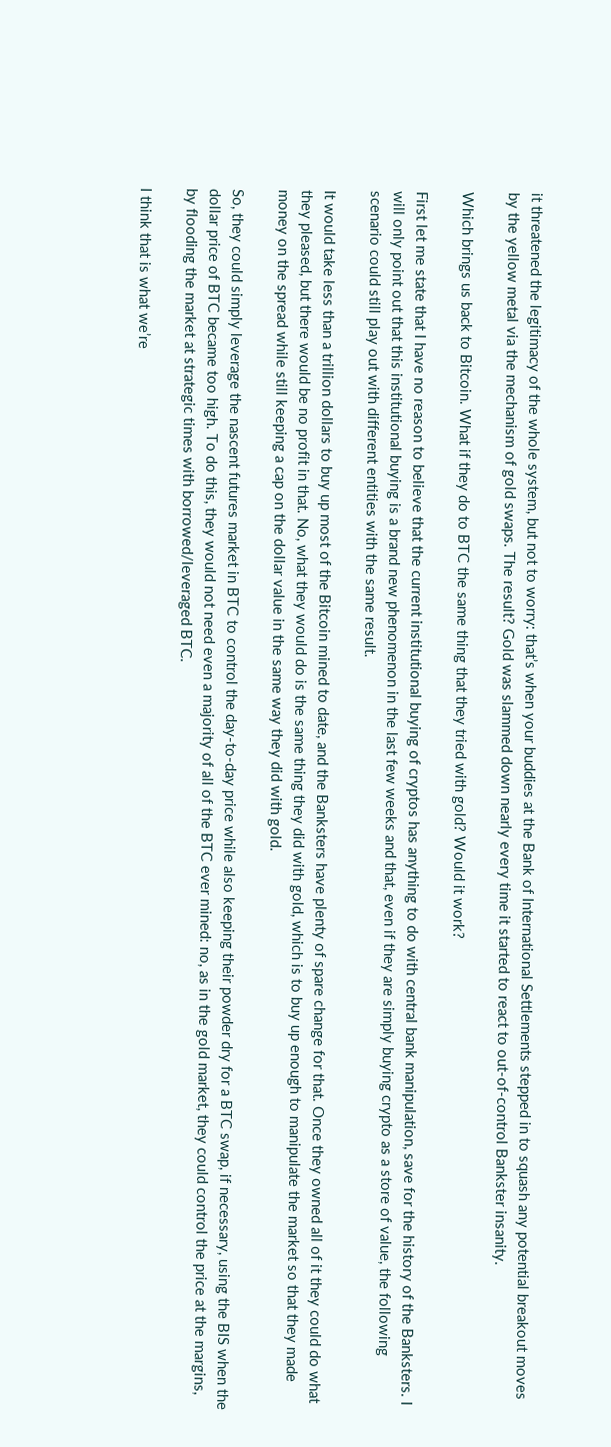it threatened the legitimacy of the whole system, but not to worry: that’s when your buddies at the Bank of International Settlements stepped in to squash any potential breakout moves by the yellow metal via the mechanism of gold swaps. The result? Gold was slammed down nearly every time it started to react to out-of-control Bankster insanity.

Which brings us back to Bitcoin. What if they do to BTC the same thing that they tried with gold? Would it work?

First let me state that I have no reason to believe that the current institutional buying of cryptos has anything to do with central bank manipulation, save for the history of the Banksters. I will only point out that this institutional buying is a brand new phenomenon in the last few weeks and that, even if they are simply buying crypto as a store of value, the following scenario could still play out with different entities with the same result.

It would take less than a trillion dollars to buy up most of the Bitcoin mined to date, and the Banksters have plenty of spare change for that. Once they owned all of it they could do what they pleased, but there would be no profit in that. No, what they would do is the same thing they did with gold, which is to buy up enough to manipulate the market so that they made money on the spread while still keeping a cap on the dollar value in the same way they did with gold.

So, they could simply leverage the nascent futures market in BTC to control the day-to-day price while also keeping their powder dry for a BTC swap, if necessary, using the BIS when the dollar price of BTC became too high. To do this, they would not need even a majority of all of the BTC ever mined: no, as in the gold market, they could control the price at the margins, by flooding the market at strategic times with borrowed/leveraged BTC.

I think that is what we’re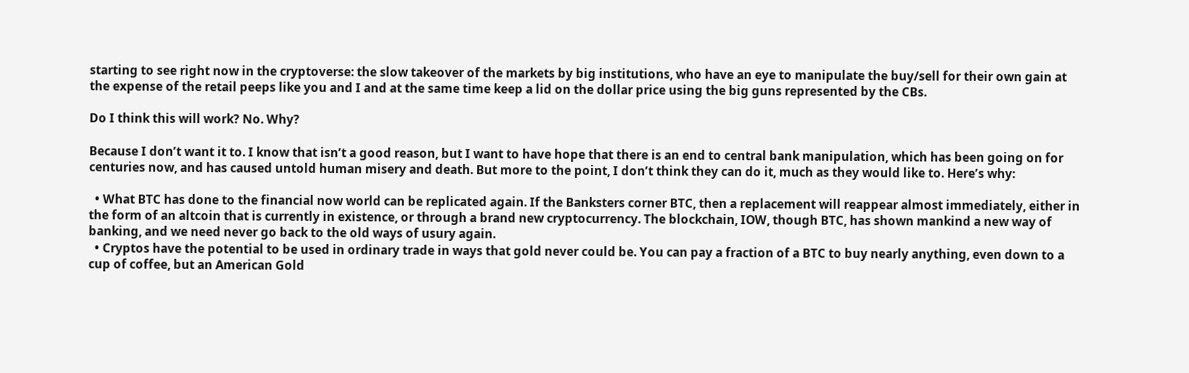starting to see right now in the cryptoverse: the slow takeover of the markets by big institutions, who have an eye to manipulate the buy/sell for their own gain at the expense of the retail peeps like you and I and at the same time keep a lid on the dollar price using the big guns represented by the CBs.

Do I think this will work? No. Why?

Because I don’t want it to. I know that isn’t a good reason, but I want to have hope that there is an end to central bank manipulation, which has been going on for centuries now, and has caused untold human misery and death. But more to the point, I don’t think they can do it, much as they would like to. Here’s why:

  • What BTC has done to the financial now world can be replicated again. If the Banksters corner BTC, then a replacement will reappear almost immediately, either in the form of an altcoin that is currently in existence, or through a brand new cryptocurrency. The blockchain, IOW, though BTC, has shown mankind a new way of banking, and we need never go back to the old ways of usury again.
  • Cryptos have the potential to be used in ordinary trade in ways that gold never could be. You can pay a fraction of a BTC to buy nearly anything, even down to a cup of coffee, but an American Gold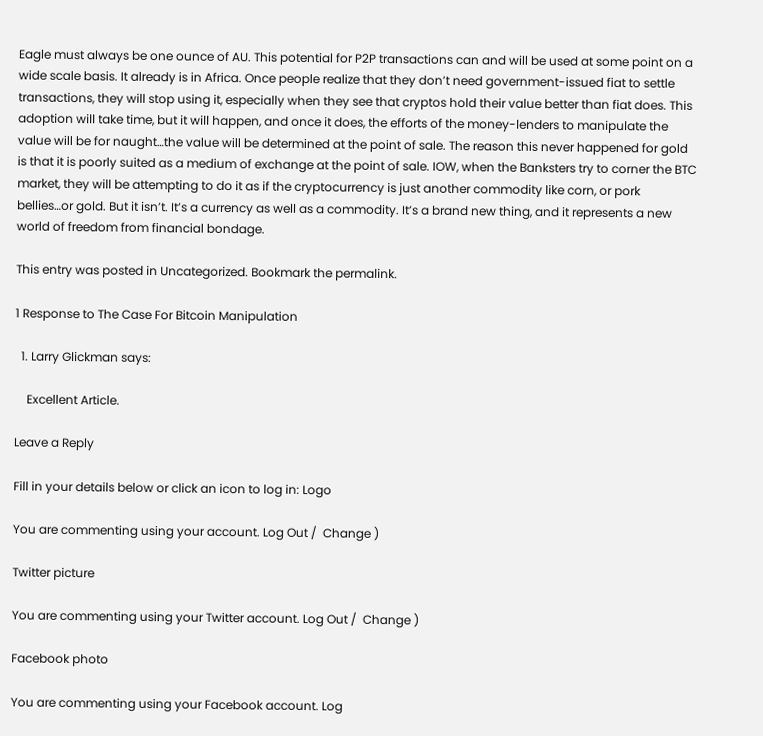Eagle must always be one ounce of AU. This potential for P2P transactions can and will be used at some point on a wide scale basis. It already is in Africa. Once people realize that they don’t need government-issued fiat to settle transactions, they will stop using it, especially when they see that cryptos hold their value better than fiat does. This adoption will take time, but it will happen, and once it does, the efforts of the money-lenders to manipulate the value will be for naught…the value will be determined at the point of sale. The reason this never happened for gold is that it is poorly suited as a medium of exchange at the point of sale. IOW, when the Banksters try to corner the BTC market, they will be attempting to do it as if the cryptocurrency is just another commodity like corn, or pork bellies…or gold. But it isn’t. It’s a currency as well as a commodity. It’s a brand new thing, and it represents a new world of freedom from financial bondage.

This entry was posted in Uncategorized. Bookmark the permalink.

1 Response to The Case For Bitcoin Manipulation

  1. Larry Glickman says:

    Excellent Article.

Leave a Reply

Fill in your details below or click an icon to log in: Logo

You are commenting using your account. Log Out /  Change )

Twitter picture

You are commenting using your Twitter account. Log Out /  Change )

Facebook photo

You are commenting using your Facebook account. Log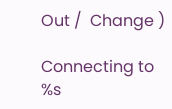Out /  Change )

Connecting to %s